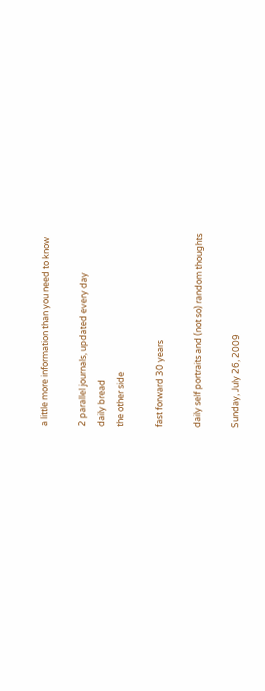a little more information than you need to know

2 parallel journals, updated every day
daily bread
the other side

fast forward 30 years

daily self portraits and (not so) random thoughts

Sunday, July 26, 2009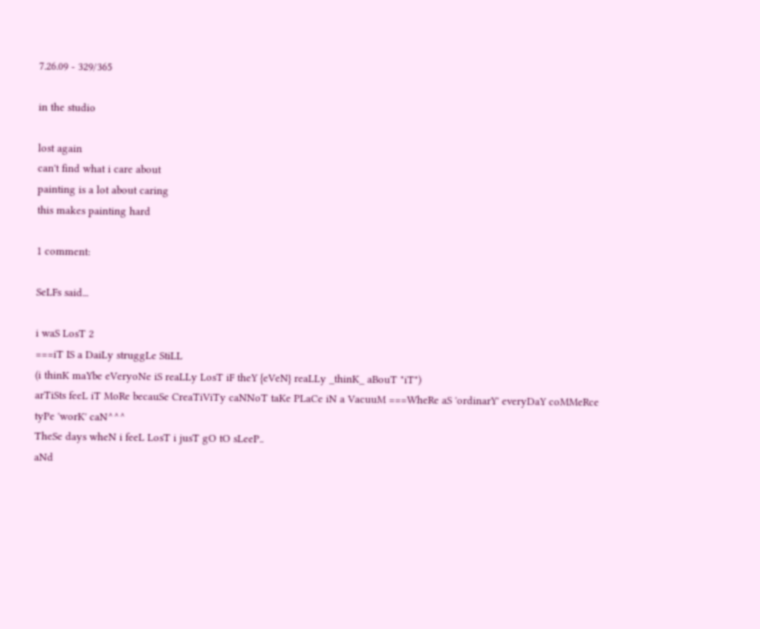7.26.09 - 329/365

in the studio

lost again
can't find what i care about
painting is a lot about caring
this makes painting hard

1 comment:

SeLFs said...

i waS LosT 2
===iT IS a DaiLy struggLe StiLL
(i thinK maYbe eVeryoNe iS reaLLy LosT iF theY {eVeN} reaLLy _thinK_ aBouT "iT")
arTiSts feeL iT MoRe becauSe CreaTiViTy caNNoT taKe PLaCe iN a VacuuM ===WheRe aS 'ordinarY' everyDaY coMMeRce tyPe 'worK' caN^^^
TheSe days wheN i feeL LosT i jusT gO tO sLeeP..
aNd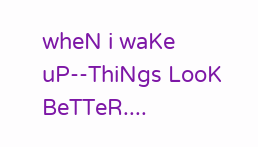wheN i waKe uP--ThiNgs LooK BeTTeR....